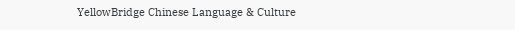YellowBridge Chinese Language & Culture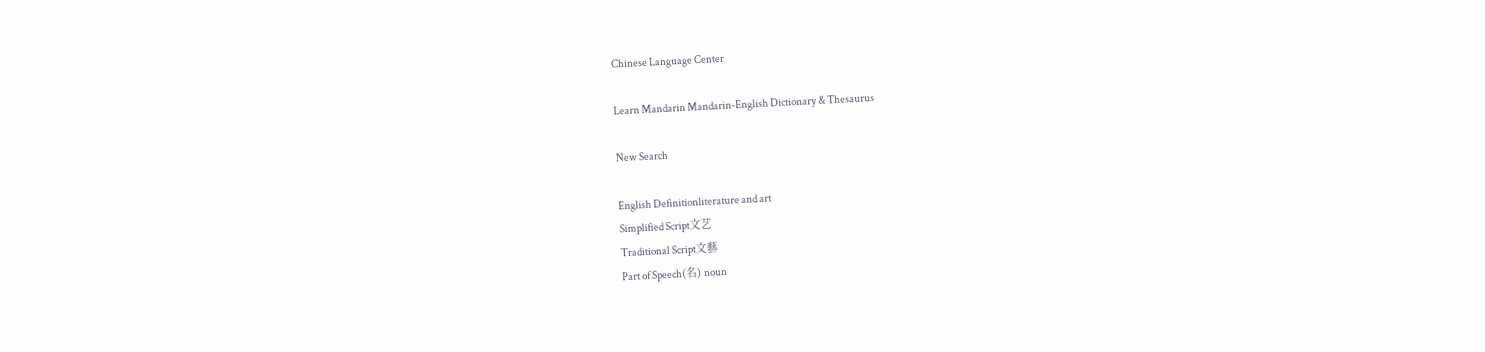Chinese Language Center

Learn Mandarin Mandarin-English Dictionary & Thesaurus

New Search

English Definitionliterature and art
Simplified Script文艺
Traditional Script文藝
Part of Speech(名) noun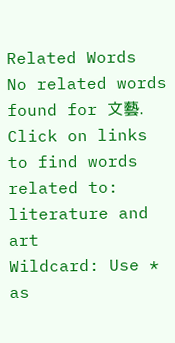Related Words
No related words found for 文藝. Click on links to find words related to: literature and art
Wildcard: Use * as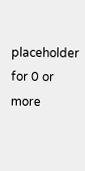placeholder for 0 or more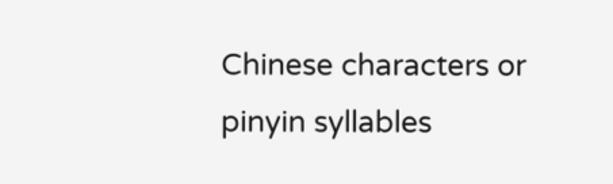Chinese characters or pinyin syllables